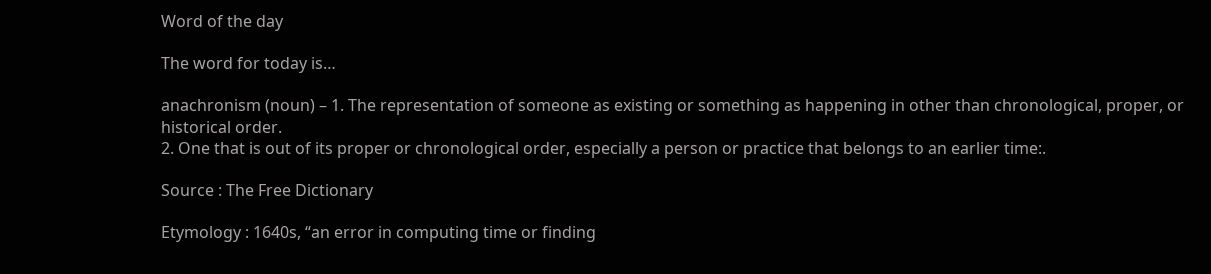Word of the day

The word for today is…

anachronism (noun) – 1. The representation of someone as existing or something as happening in other than chronological, proper, or historical order.
2. One that is out of its proper or chronological order, especially a person or practice that belongs to an earlier time:.

Source : The Free Dictionary

Etymology : 1640s, “an error in computing time or finding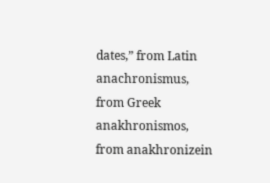dates,” from Latin anachronismus, from Greek anakhronismos, from anakhronizein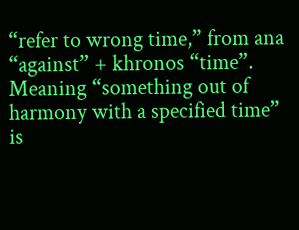“refer to wrong time,” from ana “against” + khronos “time”. Meaning “something out of harmony with a specified time” is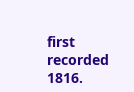first recorded 1816.